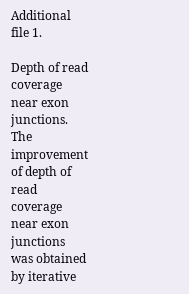Additional file 1.

Depth of read coverage near exon junctions. The improvement of depth of read coverage near exon junctions was obtained by iterative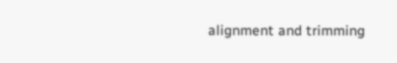alignment and trimming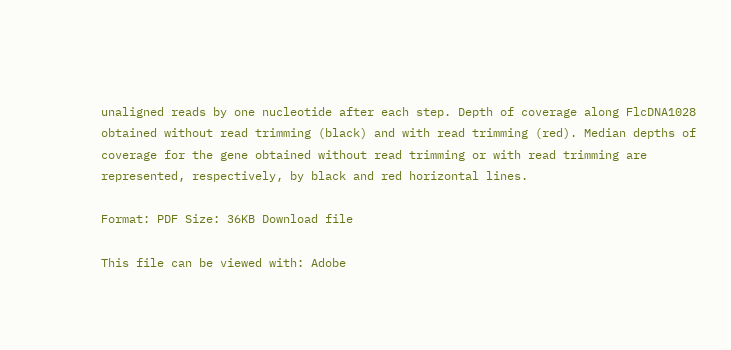unaligned reads by one nucleotide after each step. Depth of coverage along FlcDNA1028 obtained without read trimming (black) and with read trimming (red). Median depths of coverage for the gene obtained without read trimming or with read trimming are represented, respectively, by black and red horizontal lines.

Format: PDF Size: 36KB Download file

This file can be viewed with: Adobe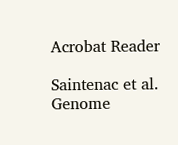Acrobat Reader

Saintenac et al. Genome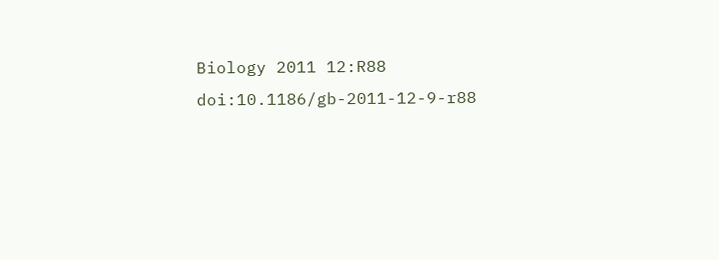Biology 2011 12:R88   doi:10.1186/gb-2011-12-9-r88